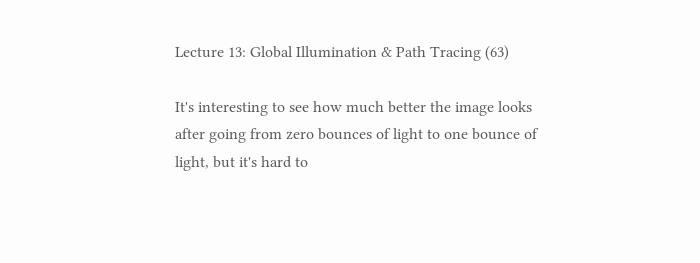Lecture 13: Global Illumination & Path Tracing (63)

It's interesting to see how much better the image looks after going from zero bounces of light to one bounce of light, but it's hard to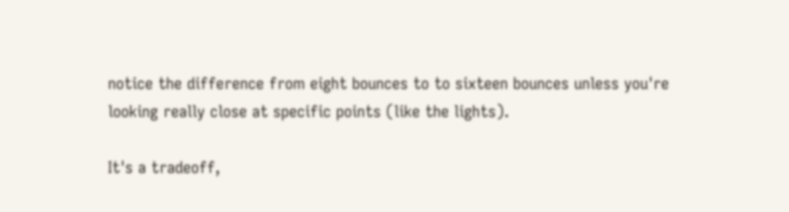notice the difference from eight bounces to to sixteen bounces unless you're looking really close at specific points (like the lights).

It's a tradeoff,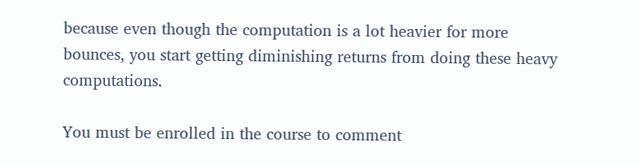because even though the computation is a lot heavier for more bounces, you start getting diminishing returns from doing these heavy computations.

You must be enrolled in the course to comment